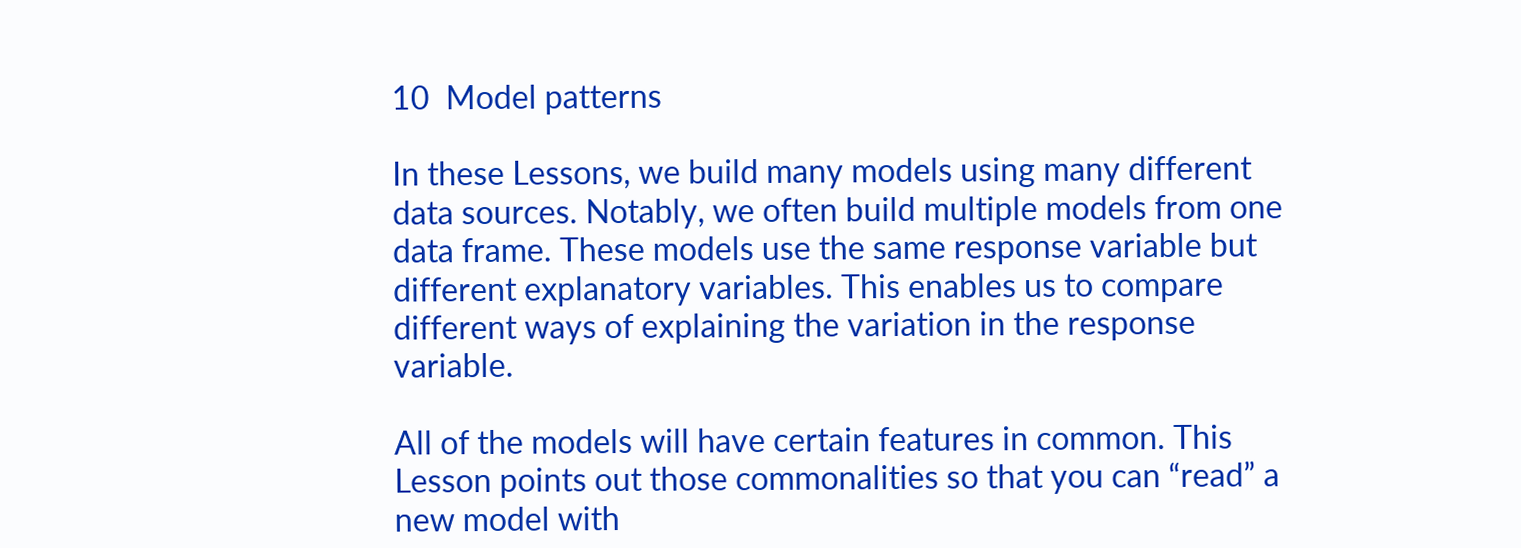10  Model patterns

In these Lessons, we build many models using many different data sources. Notably, we often build multiple models from one data frame. These models use the same response variable but different explanatory variables. This enables us to compare different ways of explaining the variation in the response variable.

All of the models will have certain features in common. This Lesson points out those commonalities so that you can “read” a new model with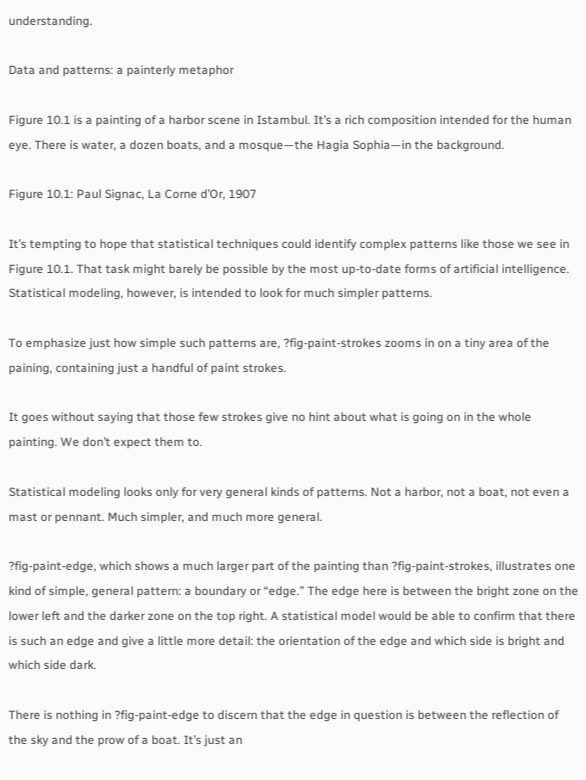understanding.

Data and patterns: a painterly metaphor

Figure 10.1 is a painting of a harbor scene in Istambul. It’s a rich composition intended for the human eye. There is water, a dozen boats, and a mosque—the Hagia Sophia—in the background.

Figure 10.1: Paul Signac, La Corne d’Or, 1907

It’s tempting to hope that statistical techniques could identify complex patterns like those we see in Figure 10.1. That task might barely be possible by the most up-to-date forms of artificial intelligence. Statistical modeling, however, is intended to look for much simpler patterns.

To emphasize just how simple such patterns are, ?fig-paint-strokes zooms in on a tiny area of the paining, containing just a handful of paint strokes.

It goes without saying that those few strokes give no hint about what is going on in the whole painting. We don’t expect them to.

Statistical modeling looks only for very general kinds of patterns. Not a harbor, not a boat, not even a mast or pennant. Much simpler, and much more general.

?fig-paint-edge, which shows a much larger part of the painting than ?fig-paint-strokes, illustrates one kind of simple, general pattern: a boundary or “edge.” The edge here is between the bright zone on the lower left and the darker zone on the top right. A statistical model would be able to confirm that there is such an edge and give a little more detail: the orientation of the edge and which side is bright and which side dark.

There is nothing in ?fig-paint-edge to discern that the edge in question is between the reflection of the sky and the prow of a boat. It’s just an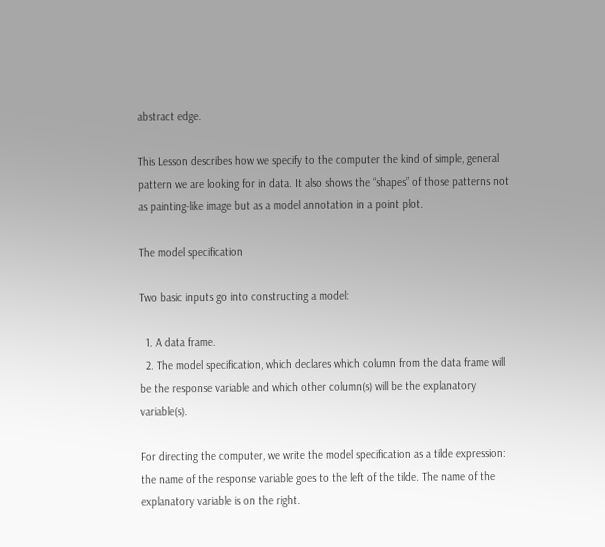abstract edge.

This Lesson describes how we specify to the computer the kind of simple, general pattern we are looking for in data. It also shows the “shapes” of those patterns not as painting-like image but as a model annotation in a point plot.

The model specification

Two basic inputs go into constructing a model:

  1. A data frame.
  2. The model specification, which declares which column from the data frame will be the response variable and which other column(s) will be the explanatory variable(s).

For directing the computer, we write the model specification as a tilde expression: the name of the response variable goes to the left of the tilde. The name of the explanatory variable is on the right.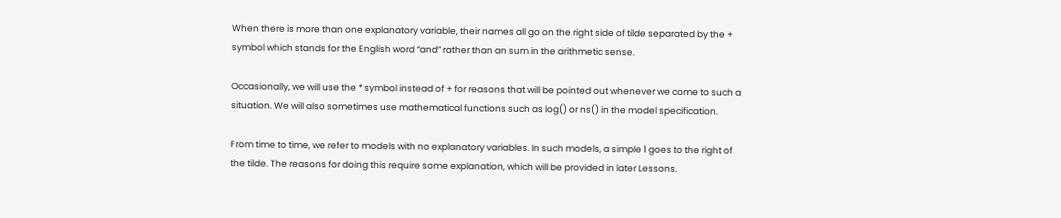When there is more than one explanatory variable, their names all go on the right side of tilde separated by the + symbol which stands for the English word “and” rather than an sum in the arithmetic sense.

Occasionally, we will use the * symbol instead of + for reasons that will be pointed out whenever we come to such a situation. We will also sometimes use mathematical functions such as log() or ns() in the model specification.

From time to time, we refer to models with no explanatory variables. In such models, a simple 1 goes to the right of the tilde. The reasons for doing this require some explanation, which will be provided in later Lessons.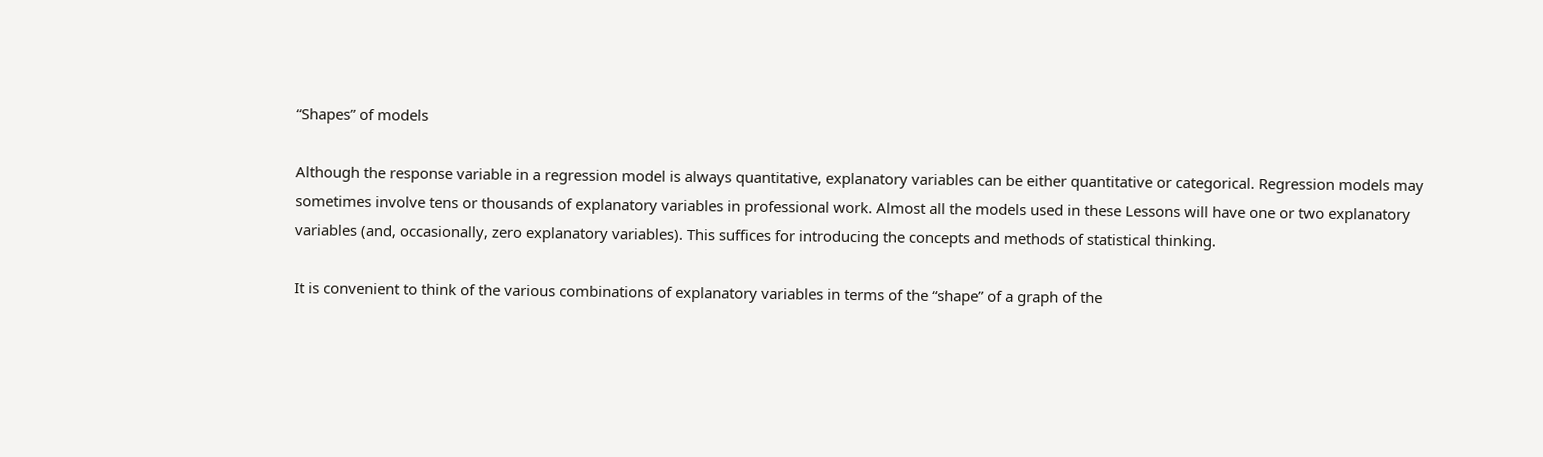“Shapes” of models

Although the response variable in a regression model is always quantitative, explanatory variables can be either quantitative or categorical. Regression models may sometimes involve tens or thousands of explanatory variables in professional work. Almost all the models used in these Lessons will have one or two explanatory variables (and, occasionally, zero explanatory variables). This suffices for introducing the concepts and methods of statistical thinking.

It is convenient to think of the various combinations of explanatory variables in terms of the “shape” of a graph of the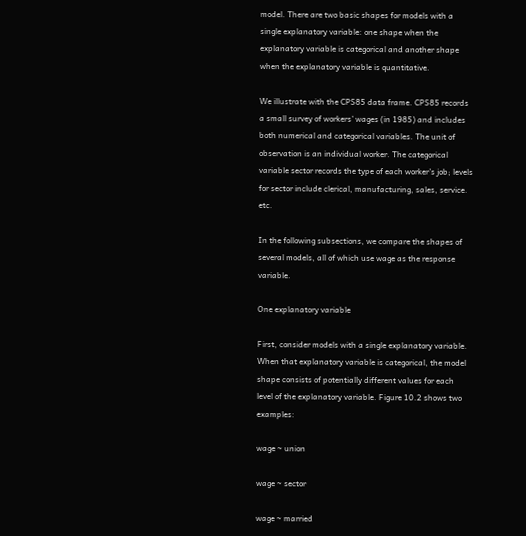model. There are two basic shapes for models with a single explanatory variable: one shape when the explanatory variable is categorical and another shape when the explanatory variable is quantitative.

We illustrate with the CPS85 data frame. CPS85 records a small survey of workers’ wages (in 1985) and includes both numerical and categorical variables. The unit of observation is an individual worker. The categorical variable sector records the type of each worker’s job; levels for sector include clerical, manufacturing, sales, service. etc.

In the following subsections, we compare the shapes of several models, all of which use wage as the response variable.

One explanatory variable

First, consider models with a single explanatory variable. When that explanatory variable is categorical, the model shape consists of potentially different values for each level of the explanatory variable. Figure 10.2 shows two examples:

wage ~ union

wage ~ sector

wage ~ married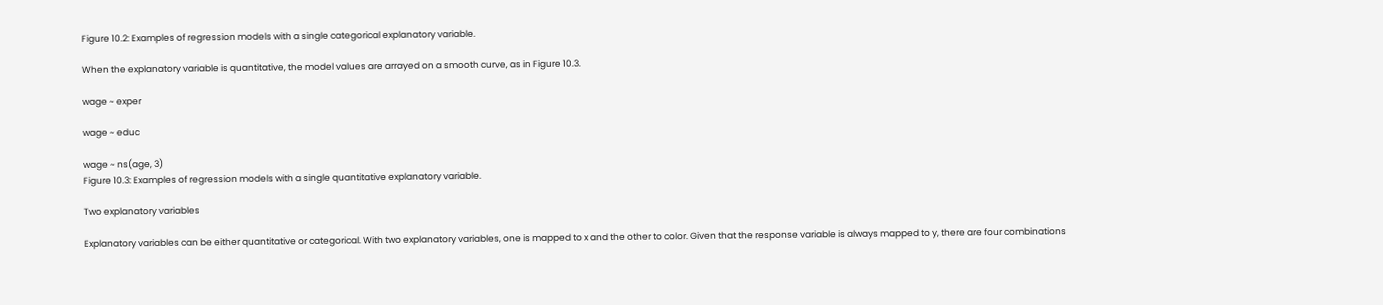Figure 10.2: Examples of regression models with a single categorical explanatory variable.

When the explanatory variable is quantitative, the model values are arrayed on a smooth curve, as in Figure 10.3.

wage ~ exper

wage ~ educ

wage ~ ns(age, 3)
Figure 10.3: Examples of regression models with a single quantitative explanatory variable.

Two explanatory variables

Explanatory variables can be either quantitative or categorical. With two explanatory variables, one is mapped to x and the other to color. Given that the response variable is always mapped to y, there are four combinations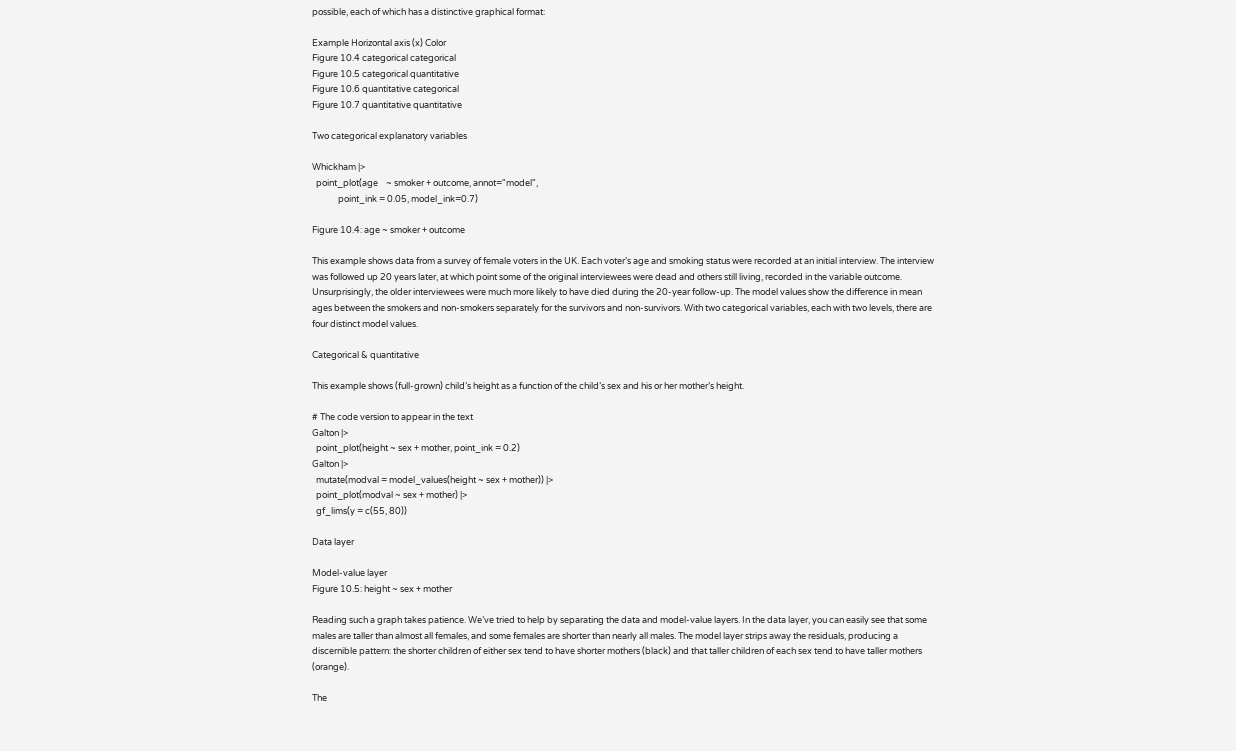possible, each of which has a distinctive graphical format:

Example Horizontal axis (x) Color
Figure 10.4 categorical categorical
Figure 10.5 categorical quantitative
Figure 10.6 quantitative categorical
Figure 10.7 quantitative quantitative

Two categorical explanatory variables

Whickham |>
  point_plot(age    ~ smoker + outcome, annot="model",
             point_ink = 0.05, model_ink=0.7)

Figure 10.4: age ~ smoker + outcome

This example shows data from a survey of female voters in the UK. Each voter’s age and smoking status were recorded at an initial interview. The interview was followed up 20 years later, at which point some of the original interviewees were dead and others still living, recorded in the variable outcome. Unsurprisingly, the older interviewees were much more likely to have died during the 20-year follow-up. The model values show the difference in mean ages between the smokers and non-smokers separately for the survivors and non-survivors. With two categorical variables, each with two levels, there are four distinct model values.

Categorical & quantitative

This example shows (full-grown) child’s height as a function of the child’s sex and his or her mother’s height.

# The code version to appear in the text
Galton |>
  point_plot(height ~ sex + mother, point_ink = 0.2)
Galton |>
  mutate(modval = model_values(height ~ sex + mother)) |>
  point_plot(modval ~ sex + mother) |>
  gf_lims(y = c(55, 80))

Data layer

Model-value layer
Figure 10.5: height ~ sex + mother

Reading such a graph takes patience. We’ve tried to help by separating the data and model-value layers. In the data layer, you can easily see that some males are taller than almost all females, and some females are shorter than nearly all males. The model layer strips away the residuals, producing a discernible pattern: the shorter children of either sex tend to have shorter mothers (black) and that taller children of each sex tend to have taller mothers (orange).

The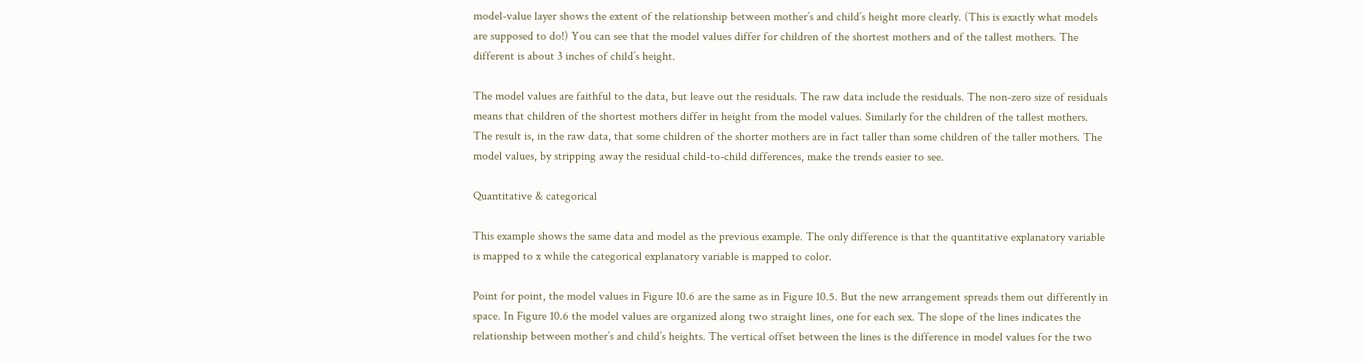model-value layer shows the extent of the relationship between mother’s and child’s height more clearly. (This is exactly what models are supposed to do!) You can see that the model values differ for children of the shortest mothers and of the tallest mothers. The different is about 3 inches of child’s height.

The model values are faithful to the data, but leave out the residuals. The raw data include the residuals. The non-zero size of residuals means that children of the shortest mothers differ in height from the model values. Similarly for the children of the tallest mothers. The result is, in the raw data, that some children of the shorter mothers are in fact taller than some children of the taller mothers. The model values, by stripping away the residual child-to-child differences, make the trends easier to see.

Quantitative & categorical

This example shows the same data and model as the previous example. The only difference is that the quantitative explanatory variable is mapped to x while the categorical explanatory variable is mapped to color.

Point for point, the model values in Figure 10.6 are the same as in Figure 10.5. But the new arrangement spreads them out differently in space. In Figure 10.6 the model values are organized along two straight lines, one for each sex. The slope of the lines indicates the relationship between mother’s and child’s heights. The vertical offset between the lines is the difference in model values for the two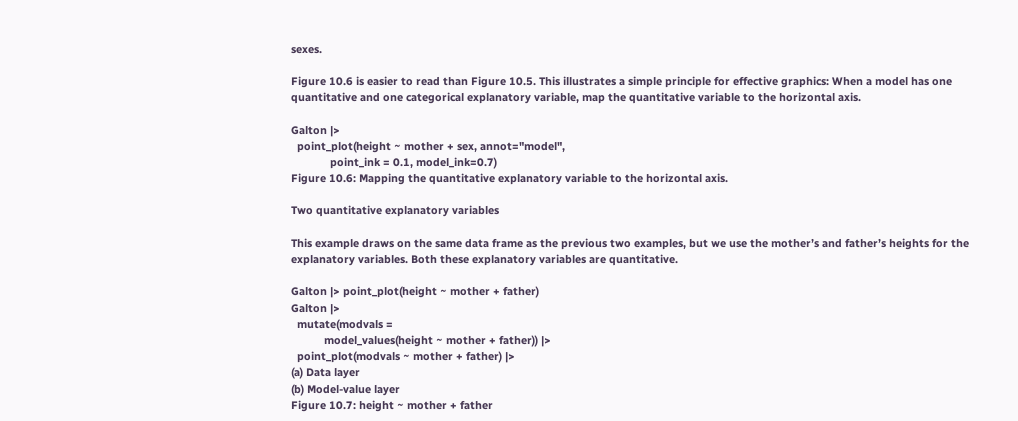sexes.

Figure 10.6 is easier to read than Figure 10.5. This illustrates a simple principle for effective graphics: When a model has one quantitative and one categorical explanatory variable, map the quantitative variable to the horizontal axis.

Galton |>
  point_plot(height ~ mother + sex, annot="model",
             point_ink = 0.1, model_ink=0.7)
Figure 10.6: Mapping the quantitative explanatory variable to the horizontal axis.

Two quantitative explanatory variables

This example draws on the same data frame as the previous two examples, but we use the mother’s and father’s heights for the explanatory variables. Both these explanatory variables are quantitative.

Galton |> point_plot(height ~ mother + father)
Galton |>
  mutate(modvals =
           model_values(height ~ mother + father)) |>
  point_plot(modvals ~ mother + father) |>
(a) Data layer
(b) Model-value layer
Figure 10.7: height ~ mother + father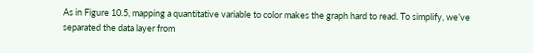As in Figure 10.5, mapping a quantitative variable to color makes the graph hard to read. To simplify, we’ve separated the data layer from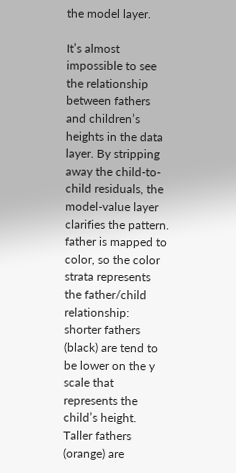the model layer.

It’s almost impossible to see the relationship between fathers and children’s heights in the data layer. By stripping away the child-to-child residuals, the model-value layer clarifies the pattern. father is mapped to color, so the color strata represents the father/child relationship: shorter fathers (black) are tend to be lower on the y scale that represents the child’s height. Taller fathers (orange) are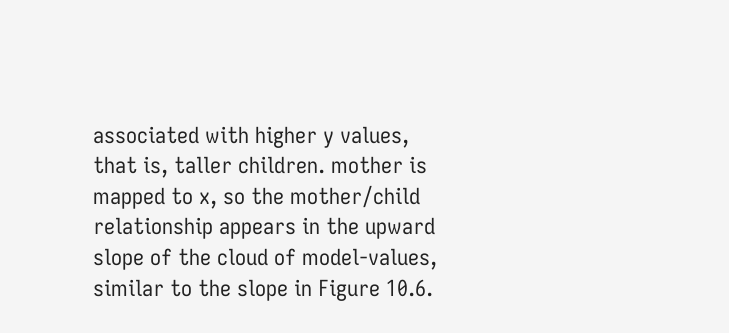associated with higher y values, that is, taller children. mother is mapped to x, so the mother/child relationship appears in the upward slope of the cloud of model-values, similar to the slope in Figure 10.6.